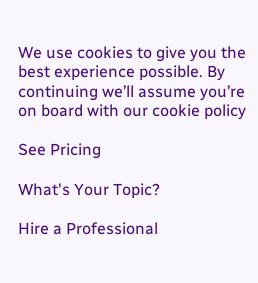We use cookies to give you the best experience possible. By continuing we’ll assume you’re on board with our cookie policy

See Pricing

What's Your Topic?

Hire a Professional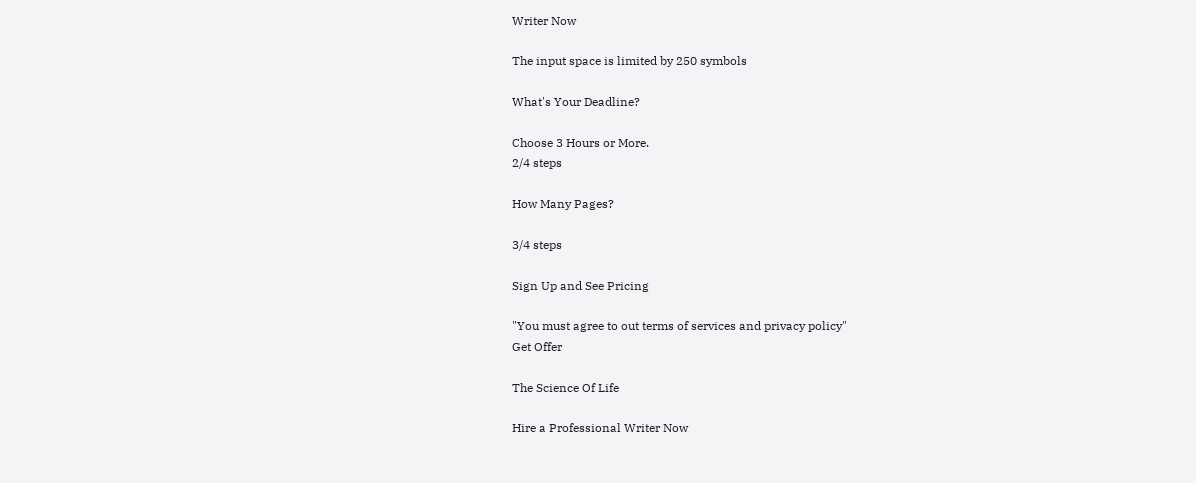Writer Now

The input space is limited by 250 symbols

What's Your Deadline?

Choose 3 Hours or More.
2/4 steps

How Many Pages?

3/4 steps

Sign Up and See Pricing

"You must agree to out terms of services and privacy policy"
Get Offer

The Science Of Life

Hire a Professional Writer Now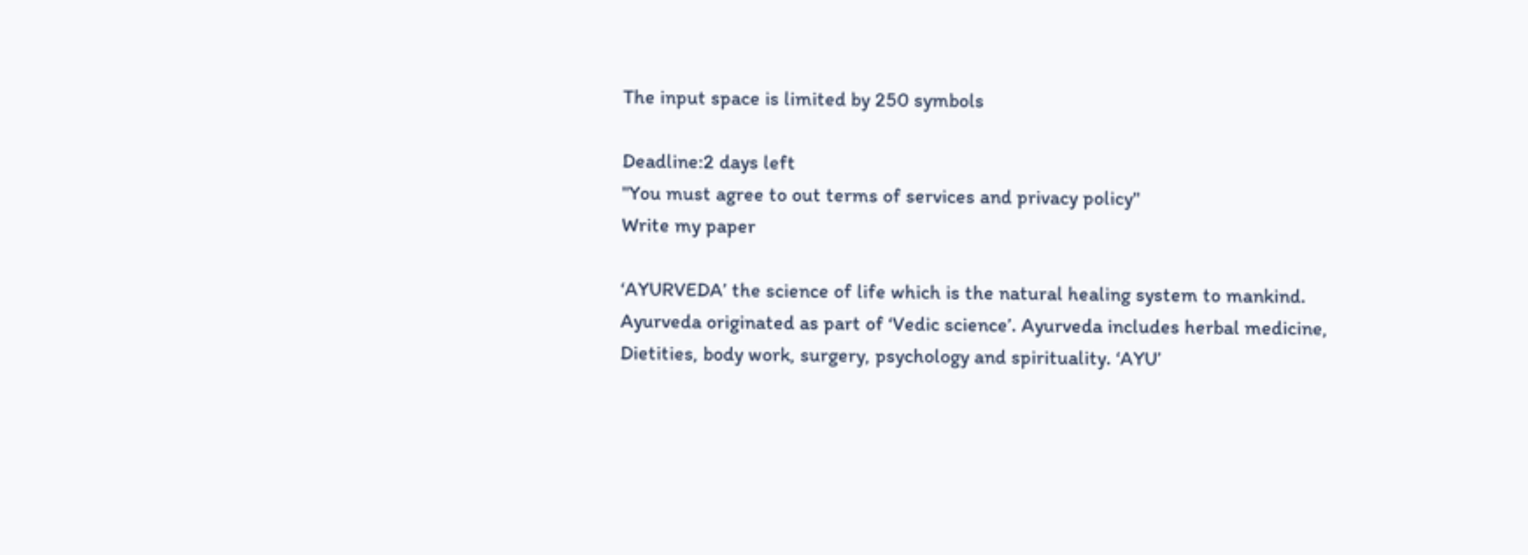The input space is limited by 250 symbols

Deadline:2 days left
"You must agree to out terms of services and privacy policy"
Write my paper

‘AYURVEDA’ the science of life which is the natural healing system to mankind. Ayurveda originated as part of ‘Vedic science’. Ayurveda includes herbal medicine, Dietities, body work, surgery, psychology and spirituality. ‘AYU’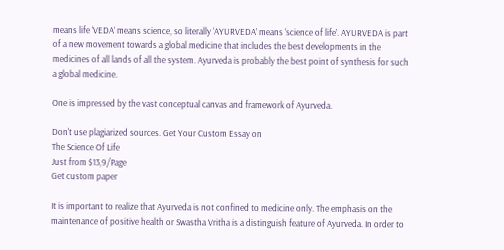means life ‘VEDA’ means science, so literally ‘AYURVEDA’ means ‘science of life’. AYURVEDA is part of a new movement towards a global medicine that includes the best developments in the medicines of all lands of all the system. Ayurveda is probably the best point of synthesis for such a global medicine.

One is impressed by the vast conceptual canvas and framework of Ayurveda.

Don't use plagiarized sources. Get Your Custom Essay on
The Science Of Life
Just from $13,9/Page
Get custom paper

It is important to realize that Ayurveda is not confined to medicine only. The emphasis on the maintenance of positive health or Swastha Vritha is a distinguish feature of Ayurveda. In order to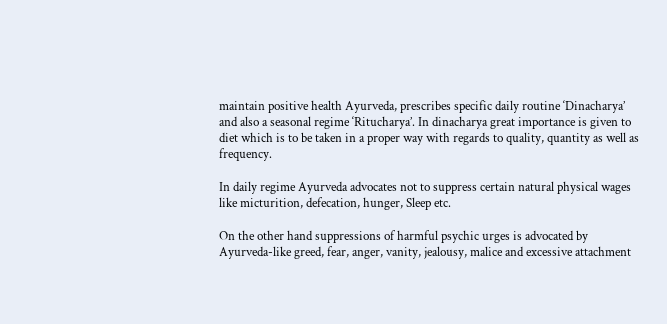maintain positive health Ayurveda, prescribes specific daily routine ‘Dinacharya’ and also a seasonal regime ‘Ritucharya’. In dinacharya great importance is given to diet which is to be taken in a proper way with regards to quality, quantity as well as frequency.

In daily regime Ayurveda advocates not to suppress certain natural physical wages like micturition, defecation, hunger, Sleep etc.

On the other hand suppressions of harmful psychic urges is advocated by Ayurveda-like greed, fear, anger, vanity, jealousy, malice and excessive attachment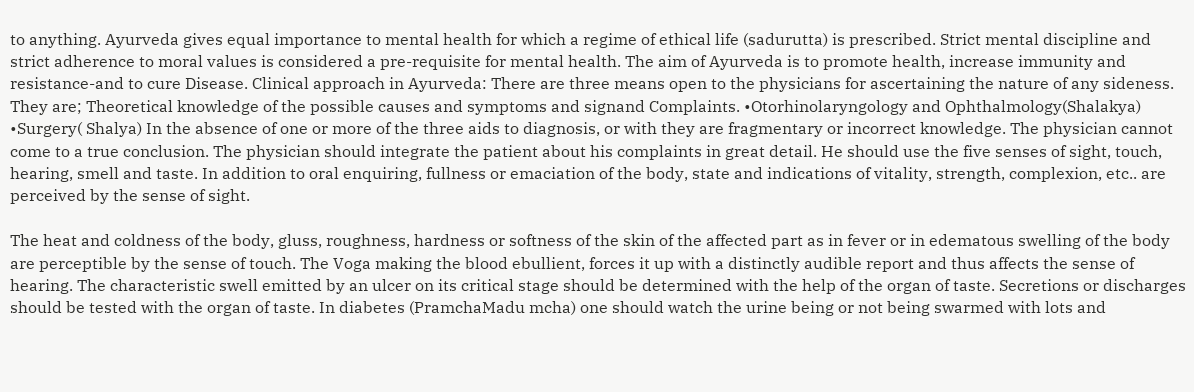to anything. Ayurveda gives equal importance to mental health for which a regime of ethical life (sadurutta) is prescribed. Strict mental discipline and strict adherence to moral values is considered a pre-requisite for mental health. The aim of Ayurveda is to promote health, increase immunity and resistance-and to cure Disease. Clinical approach in Ayurveda: There are three means open to the physicians for ascertaining the nature of any sideness. They are; Theoretical knowledge of the possible causes and symptoms and signand Complaints. •Otorhinolaryngology and Ophthalmology(Shalakya) •Surgery( Shalya) In the absence of one or more of the three aids to diagnosis, or with they are fragmentary or incorrect knowledge. The physician cannot come to a true conclusion. The physician should integrate the patient about his complaints in great detail. He should use the five senses of sight, touch, hearing, smell and taste. In addition to oral enquiring, fullness or emaciation of the body, state and indications of vitality, strength, complexion, etc.. are perceived by the sense of sight.

The heat and coldness of the body, gluss, roughness, hardness or softness of the skin of the affected part as in fever or in edematous swelling of the body are perceptible by the sense of touch. The Voga making the blood ebullient, forces it up with a distinctly audible report and thus affects the sense of hearing. The characteristic swell emitted by an ulcer on its critical stage should be determined with the help of the organ of taste. Secretions or discharges should be tested with the organ of taste. In diabetes (PramchaMadu mcha) one should watch the urine being or not being swarmed with lots and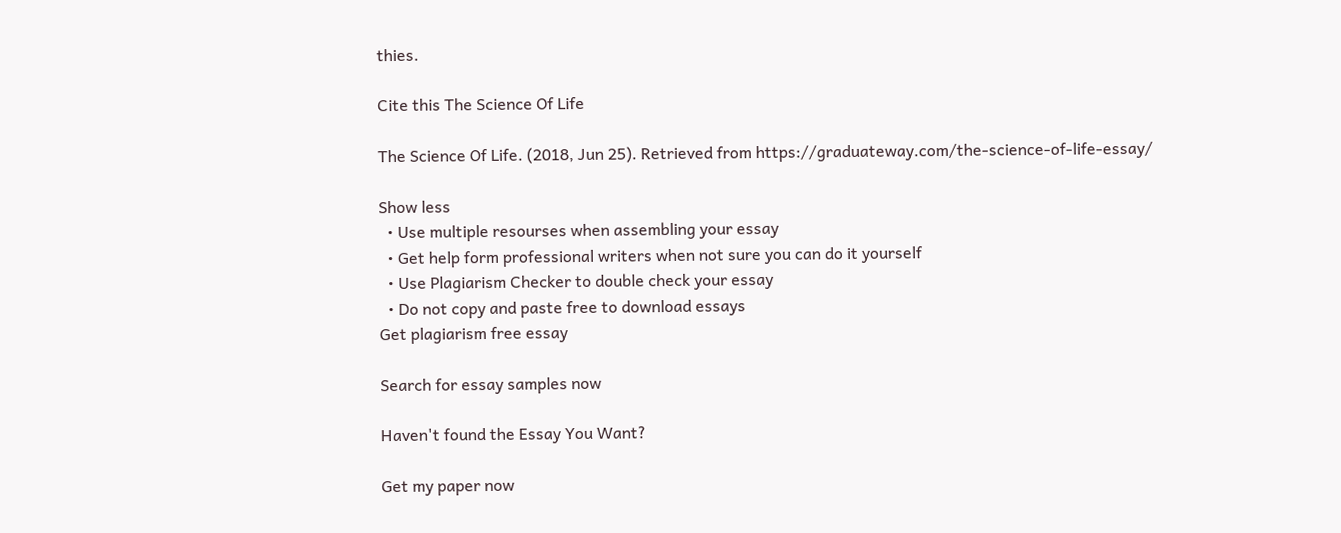thies.

Cite this The Science Of Life

The Science Of Life. (2018, Jun 25). Retrieved from https://graduateway.com/the-science-of-life-essay/

Show less
  • Use multiple resourses when assembling your essay
  • Get help form professional writers when not sure you can do it yourself
  • Use Plagiarism Checker to double check your essay
  • Do not copy and paste free to download essays
Get plagiarism free essay

Search for essay samples now

Haven't found the Essay You Want?

Get my paper now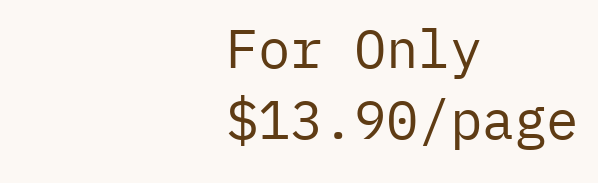For Only $13.90/page